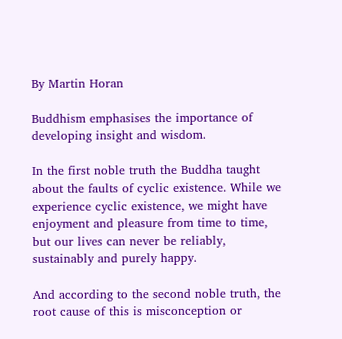By Martin Horan

Buddhism emphasises the importance of developing insight and wisdom.

In the first noble truth the Buddha taught about the faults of cyclic existence. While we experience cyclic existence, we might have enjoyment and pleasure from time to time, but our lives can never be reliably, sustainably and purely happy.

And according to the second noble truth, the root cause of this is misconception or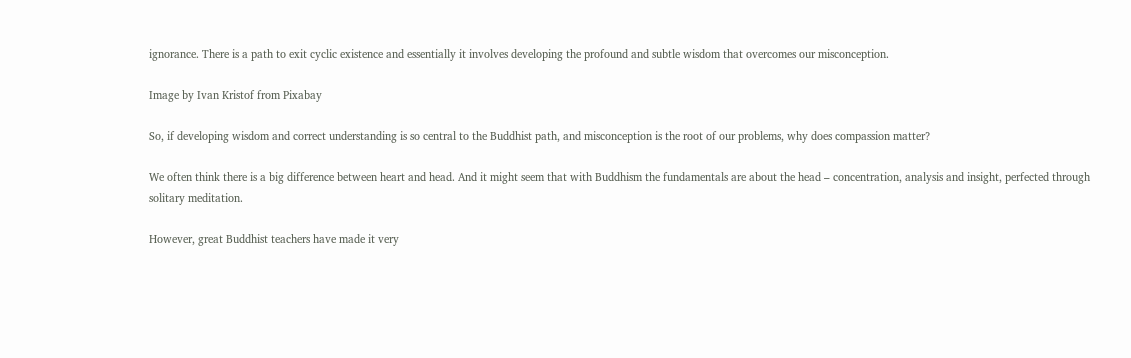ignorance. There is a path to exit cyclic existence and essentially it involves developing the profound and subtle wisdom that overcomes our misconception.

Image by Ivan Kristof from Pixabay

So, if developing wisdom and correct understanding is so central to the Buddhist path, and misconception is the root of our problems, why does compassion matter?

We often think there is a big difference between heart and head. And it might seem that with Buddhism the fundamentals are about the head – concentration, analysis and insight, perfected through solitary meditation.

However, great Buddhist teachers have made it very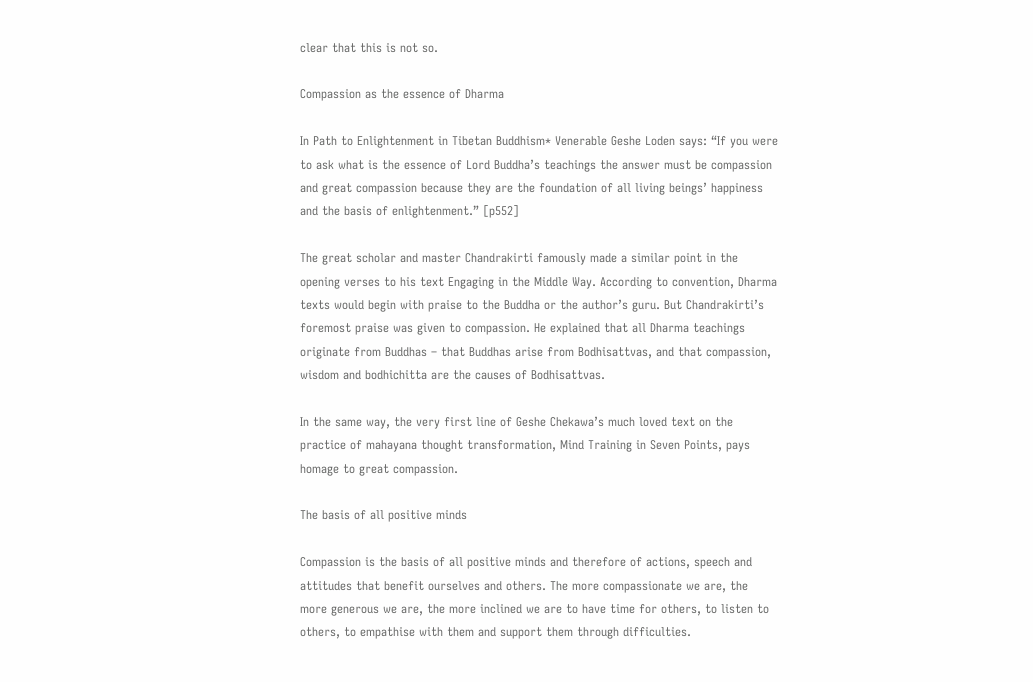clear that this is not so.

Compassion as the essence of Dharma

In Path to Enlightenment in Tibetan Buddhism* Venerable Geshe Loden says: “If you were to ask what is the essence of Lord Buddha’s teachings the answer must be compassion and great compassion because they are the foundation of all living beings’ happiness and the basis of enlightenment.” [p552]

The great scholar and master Chandrakirti famously made a similar point in the opening verses to his text Engaging in the Middle Way. According to convention, Dharma texts would begin with praise to the Buddha or the author’s guru. But Chandrakirti’s foremost praise was given to compassion. He explained that all Dharma teachings originate from Buddhas – that Buddhas arise from Bodhisattvas, and that compassion, wisdom and bodhichitta are the causes of Bodhisattvas.

In the same way, the very first line of Geshe Chekawa’s much loved text on the practice of mahayana thought transformation, Mind Training in Seven Points, pays homage to great compassion.

The basis of all positive minds

Compassion is the basis of all positive minds and therefore of actions, speech and attitudes that benefit ourselves and others. The more compassionate we are, the more generous we are, the more inclined we are to have time for others, to listen to others, to empathise with them and support them through difficulties.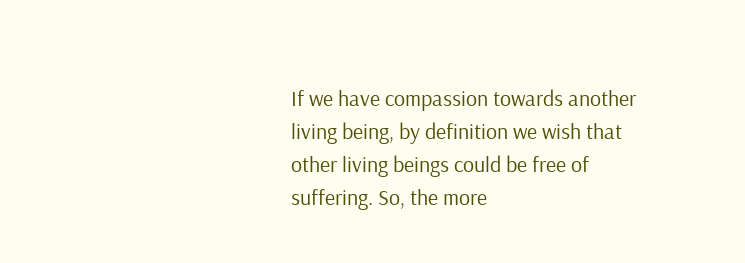If we have compassion towards another living being, by definition we wish that other living beings could be free of suffering. So, the more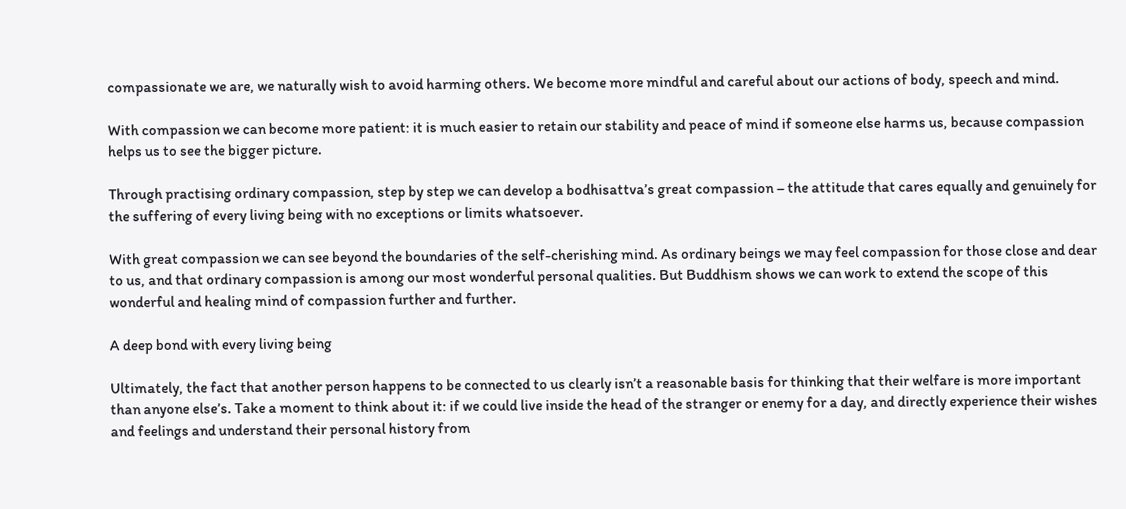compassionate we are, we naturally wish to avoid harming others. We become more mindful and careful about our actions of body, speech and mind.

With compassion we can become more patient: it is much easier to retain our stability and peace of mind if someone else harms us, because compassion helps us to see the bigger picture.

Through practising ordinary compassion, step by step we can develop a bodhisattva’s great compassion – the attitude that cares equally and genuinely for the suffering of every living being with no exceptions or limits whatsoever.

With great compassion we can see beyond the boundaries of the self-cherishing mind. As ordinary beings we may feel compassion for those close and dear to us, and that ordinary compassion is among our most wonderful personal qualities. But Buddhism shows we can work to extend the scope of this wonderful and healing mind of compassion further and further.

A deep bond with every living being

Ultimately, the fact that another person happens to be connected to us clearly isn’t a reasonable basis for thinking that their welfare is more important than anyone else’s. Take a moment to think about it: if we could live inside the head of the stranger or enemy for a day, and directly experience their wishes and feelings and understand their personal history from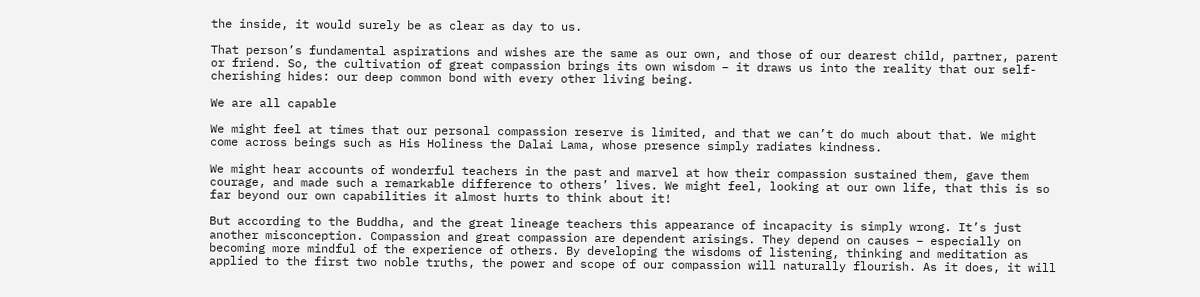the inside, it would surely be as clear as day to us.

That person’s fundamental aspirations and wishes are the same as our own, and those of our dearest child, partner, parent or friend. So, the cultivation of great compassion brings its own wisdom – it draws us into the reality that our self-cherishing hides: our deep common bond with every other living being.

We are all capable

We might feel at times that our personal compassion reserve is limited, and that we can’t do much about that. We might come across beings such as His Holiness the Dalai Lama, whose presence simply radiates kindness.

We might hear accounts of wonderful teachers in the past and marvel at how their compassion sustained them, gave them courage, and made such a remarkable difference to others’ lives. We might feel, looking at our own life, that this is so far beyond our own capabilities it almost hurts to think about it!

But according to the Buddha, and the great lineage teachers this appearance of incapacity is simply wrong. It’s just another misconception. Compassion and great compassion are dependent arisings. They depend on causes – especially on becoming more mindful of the experience of others. By developing the wisdoms of listening, thinking and meditation as applied to the first two noble truths, the power and scope of our compassion will naturally flourish. As it does, it will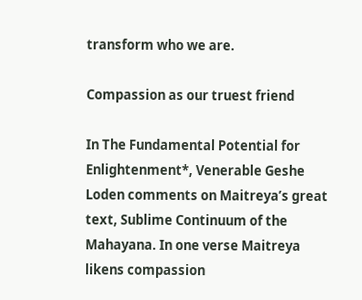transform who we are.

Compassion as our truest friend

In The Fundamental Potential for Enlightenment*, Venerable Geshe Loden comments on Maitreya’s great text, Sublime Continuum of the Mahayana. In one verse Maitreya likens compassion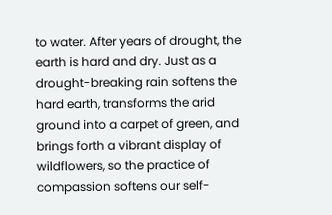to water. After years of drought, the earth is hard and dry. Just as a drought-breaking rain softens the hard earth, transforms the arid ground into a carpet of green, and brings forth a vibrant display of wildflowers, so the practice of compassion softens our self-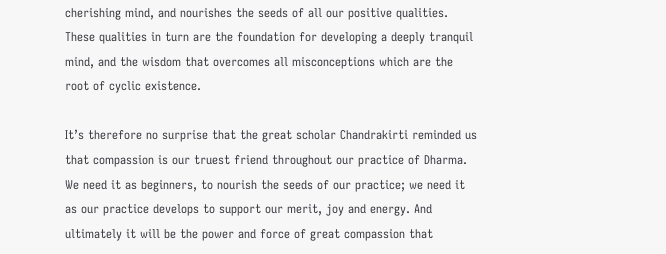cherishing mind, and nourishes the seeds of all our positive qualities. These qualities in turn are the foundation for developing a deeply tranquil mind, and the wisdom that overcomes all misconceptions which are the root of cyclic existence.

It’s therefore no surprise that the great scholar Chandrakirti reminded us that compassion is our truest friend throughout our practice of Dharma. We need it as beginners, to nourish the seeds of our practice; we need it as our practice develops to support our merit, joy and energy. And ultimately it will be the power and force of great compassion that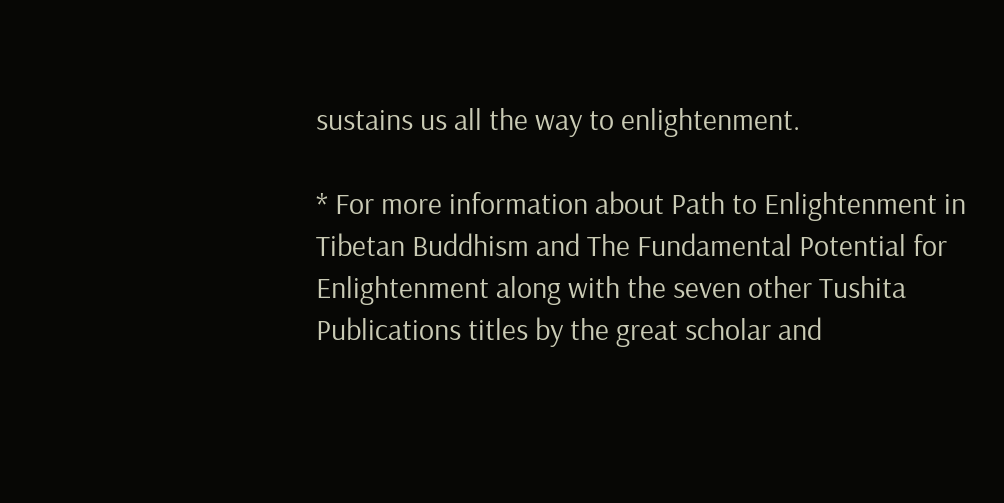sustains us all the way to enlightenment.

* For more information about Path to Enlightenment in Tibetan Buddhism and The Fundamental Potential for Enlightenment along with the seven other Tushita Publications titles by the great scholar and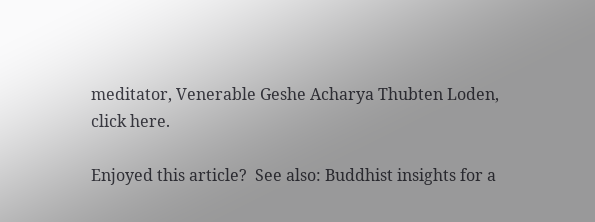meditator, Venerable Geshe Acharya Thubten Loden, click here.

Enjoyed this article?  See also: Buddhist insights for a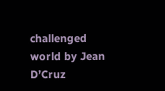challenged world by Jean D’Cruz